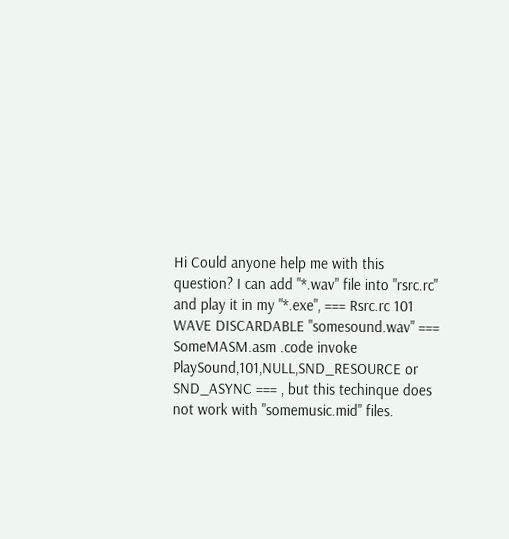Hi Could anyone help me with this question? I can add "*.wav" file into "rsrc.rc" and play it in my "*.exe", === Rsrc.rc 101 WAVE DISCARDABLE "somesound.wav" === SomeMASM.asm .code invoke PlaySound,101,NULL,SND_RESOURCE or SND_ASYNC === , but this techinque does not work with "somemusic.mid" files.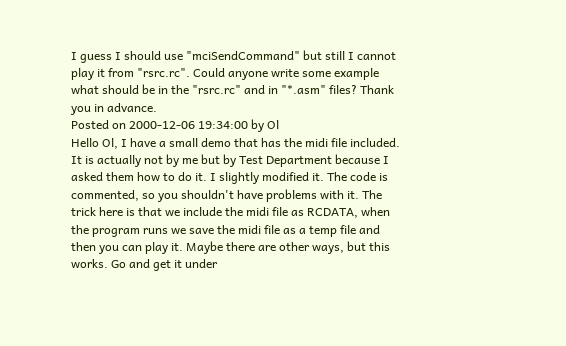I guess I should use "mciSendCommand" but still I cannot play it from "rsrc.rc". Could anyone write some example what should be in the "rsrc.rc" and in "*.asm" files? Thank you in advance.
Posted on 2000-12-06 19:34:00 by Ol
Hello Ol, I have a small demo that has the midi file included. It is actually not by me but by Test Department because I asked them how to do it. I slightly modified it. The code is commented, so you shouldn't have problems with it. The trick here is that we include the midi file as RCDATA, when the program runs we save the midi file as a temp file and then you can play it. Maybe there are other ways, but this works. Go and get it under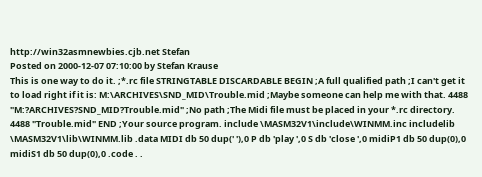http://win32asmnewbies.cjb.net Stefan
Posted on 2000-12-07 07:10:00 by Stefan Krause
This is one way to do it. ;*.rc file STRINGTABLE DISCARDABLE BEGIN ;A full qualified path ;I can't get it to load right if it is: M:\ARCHIVES\SND_MID\Trouble.mid ;Maybe someone can help me with that. 4488 "M:?ARCHIVES?SND_MID?Trouble.mid" ;No path ;The Midi file must be placed in your *.rc directory. 4488 "Trouble.mid" END ;Your source program. include \MASM32V1\include\WINMM.inc includelib \MASM32V1\lib\WINMM.lib .data MIDI db 50 dup(' '),0 P db 'play ',0 S db 'close ',0 midiP1 db 50 dup(0),0 midiS1 db 50 dup(0),0 .code . .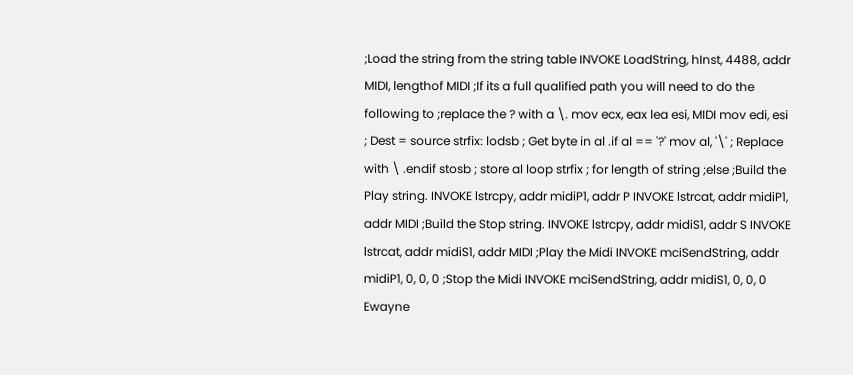;Load the string from the string table INVOKE LoadString, hInst, 4488, addr MIDI, lengthof MIDI ;If its a full qualified path you will need to do the following to ;replace the ? with a \. mov ecx, eax lea esi, MIDI mov edi, esi ; Dest = source strfix: lodsb ; Get byte in al .if al == '?' mov al, '\' ; Replace with \ .endif stosb ; store al loop strfix ; for length of string ;else ;Build the Play string. INVOKE lstrcpy, addr midiP1, addr P INVOKE lstrcat, addr midiP1, addr MIDI ;Build the Stop string. INVOKE lstrcpy, addr midiS1, addr S INVOKE lstrcat, addr midiS1, addr MIDI ;Play the Midi INVOKE mciSendString, addr midiP1, 0, 0, 0 ;Stop the Midi INVOKE mciSendString, addr midiS1, 0, 0, 0 Ewayne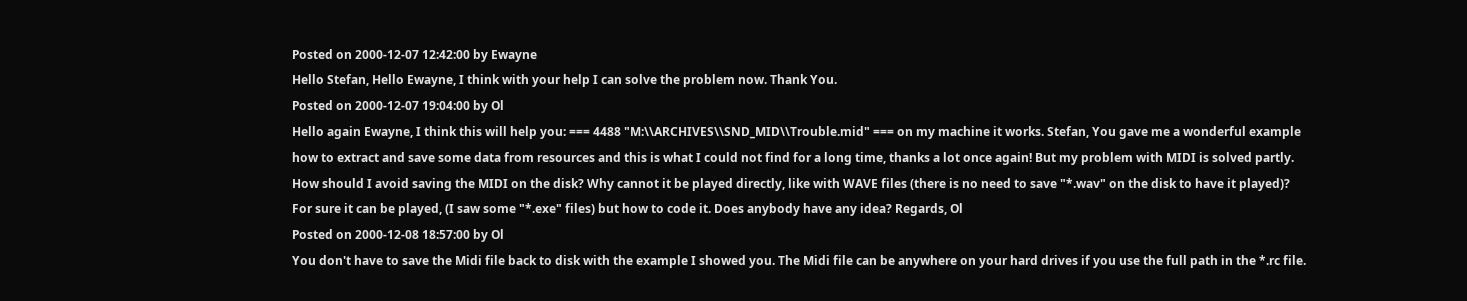Posted on 2000-12-07 12:42:00 by Ewayne
Hello Stefan, Hello Ewayne, I think with your help I can solve the problem now. Thank You.
Posted on 2000-12-07 19:04:00 by Ol
Hello again Ewayne, I think this will help you: === 4488 "M:\\ARCHIVES\\SND_MID\\Trouble.mid" === on my machine it works. Stefan, You gave me a wonderful example how to extract and save some data from resources and this is what I could not find for a long time, thanks a lot once again! But my problem with MIDI is solved partly. How should I avoid saving the MIDI on the disk? Why cannot it be played directly, like with WAVE files (there is no need to save "*.wav" on the disk to have it played)? For sure it can be played, (I saw some "*.exe" files) but how to code it. Does anybody have any idea? Regards, Ol
Posted on 2000-12-08 18:57:00 by Ol
You don't have to save the Midi file back to disk with the example I showed you. The Midi file can be anywhere on your hard drives if you use the full path in the *.rc file.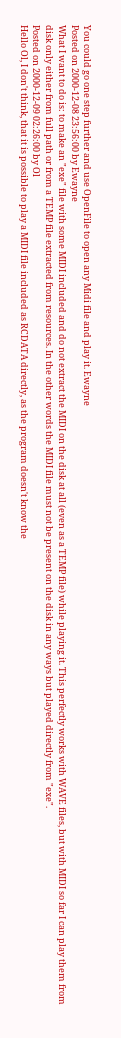You could go one step further and use OpenFile to open any Midi file and play it. Ewayne
Posted on 2000-12-08 23:56:00 by Ewayne
What I want to do is: to make an "exe" file with some MIDI included and do not extract the MIDI on the disk at all (even as a TEMP file) while playing it. This perfectly works with WAVE files, but with MIDI so far I can play them from disk only either from full path or from a TEMP file extracted from resources. In the other words the MIDI file must not be present on the disk in any ways but played directly from "exe".
Posted on 2000-12-09 02:26:00 by Ol
Hello Ol, I don't think, that it is possible to play a MIDI file included as RCDATA directly, as the program doesn't know the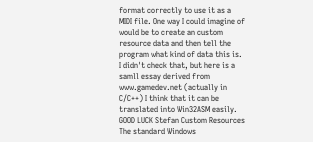format correctly to use it as a MIDI file. One way I could imagine of would be to create an custom resource data and then tell the program what kind of data this is. I didn't check that, but here is a samll essay derived from www.gamedev.net (actually in C/C++) I think that it can be translated into Win32ASM easily. GOOD LUCK Stefan Custom Resources The standard Windows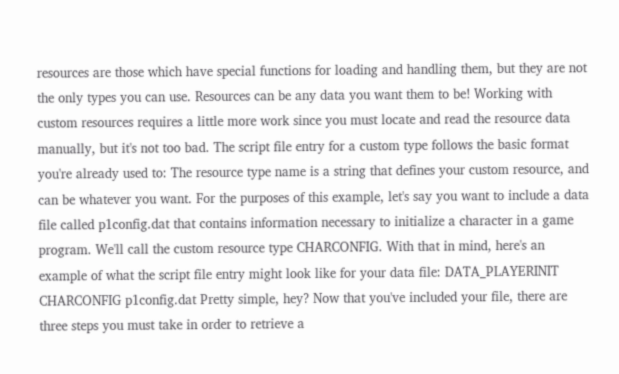resources are those which have special functions for loading and handling them, but they are not the only types you can use. Resources can be any data you want them to be! Working with custom resources requires a little more work since you must locate and read the resource data manually, but it's not too bad. The script file entry for a custom type follows the basic format you're already used to: The resource type name is a string that defines your custom resource, and can be whatever you want. For the purposes of this example, let's say you want to include a data file called p1config.dat that contains information necessary to initialize a character in a game program. We'll call the custom resource type CHARCONFIG. With that in mind, here's an example of what the script file entry might look like for your data file: DATA_PLAYERINIT CHARCONFIG p1config.dat Pretty simple, hey? Now that you've included your file, there are three steps you must take in order to retrieve a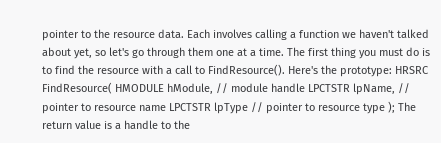pointer to the resource data. Each involves calling a function we haven't talked about yet, so let's go through them one at a time. The first thing you must do is to find the resource with a call to FindResource(). Here's the prototype: HRSRC FindResource( HMODULE hModule, // module handle LPCTSTR lpName, // pointer to resource name LPCTSTR lpType // pointer to resource type ); The return value is a handle to the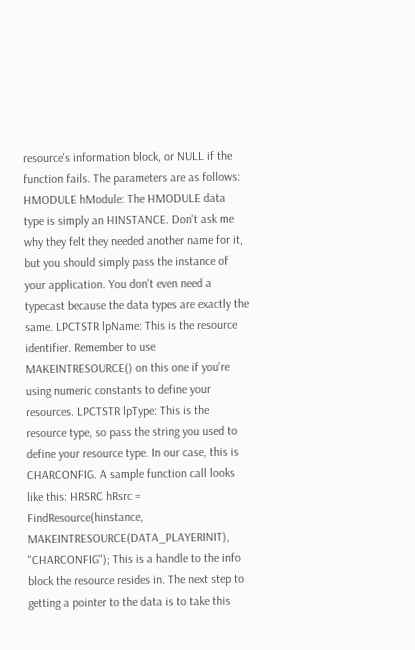resource's information block, or NULL if the function fails. The parameters are as follows: HMODULE hModule: The HMODULE data type is simply an HINSTANCE. Don't ask me why they felt they needed another name for it, but you should simply pass the instance of your application. You don't even need a typecast because the data types are exactly the same. LPCTSTR lpName: This is the resource identifier. Remember to use MAKEINTRESOURCE() on this one if you're using numeric constants to define your resources. LPCTSTR lpType: This is the resource type, so pass the string you used to define your resource type. In our case, this is CHARCONFIG. A sample function call looks like this: HRSRC hRsrc = FindResource(hinstance, MAKEINTRESOURCE(DATA_PLAYERINIT), "CHARCONFIG"); This is a handle to the info block the resource resides in. The next step to getting a pointer to the data is to take this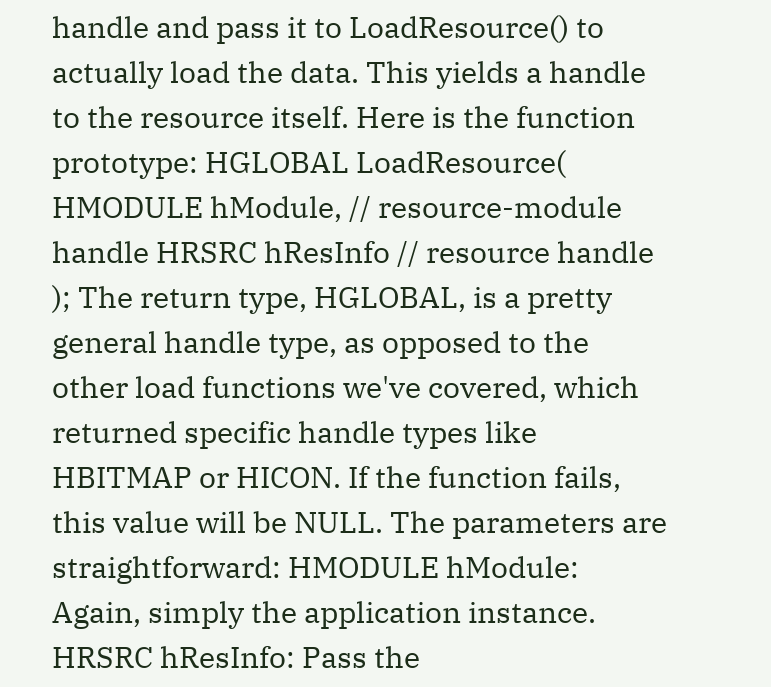handle and pass it to LoadResource() to actually load the data. This yields a handle to the resource itself. Here is the function prototype: HGLOBAL LoadResource( HMODULE hModule, // resource-module handle HRSRC hResInfo // resource handle ); The return type, HGLOBAL, is a pretty general handle type, as opposed to the other load functions we've covered, which returned specific handle types like HBITMAP or HICON. If the function fails, this value will be NULL. The parameters are straightforward: HMODULE hModule: Again, simply the application instance. HRSRC hResInfo: Pass the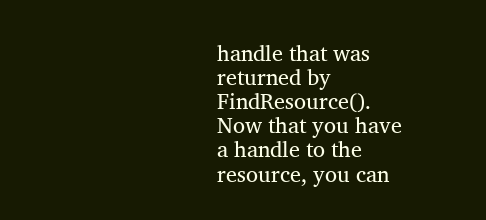handle that was returned by FindResource(). Now that you have a handle to the resource, you can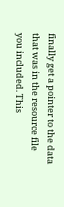finally get a pointer to the data that was in the resource file you included. This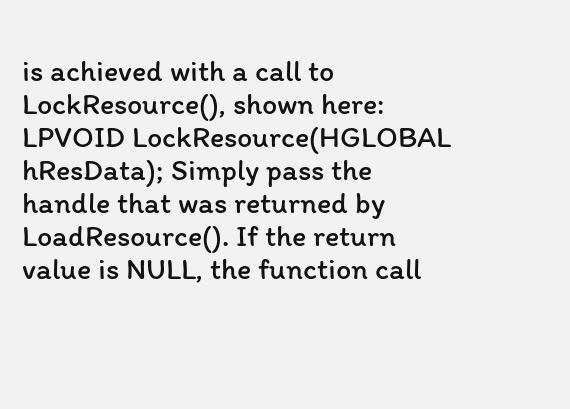is achieved with a call to LockResource(), shown here: LPVOID LockResource(HGLOBAL hResData); Simply pass the handle that was returned by LoadResource(). If the return value is NULL, the function call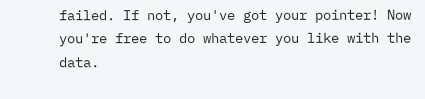failed. If not, you've got your pointer! Now you're free to do whatever you like with the data.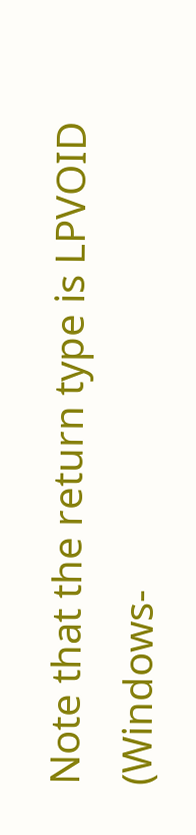Note that the return type is LPVOID (Windows-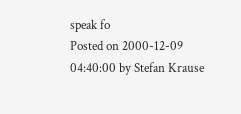speak fo
Posted on 2000-12-09 04:40:00 by Stefan Krause